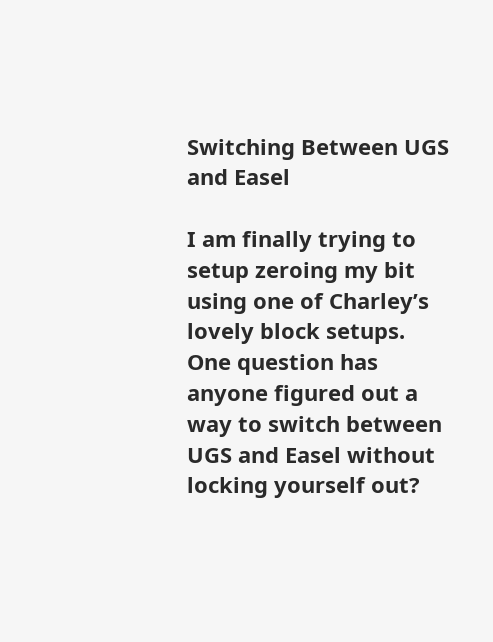Switching Between UGS and Easel

I am finally trying to setup zeroing my bit using one of Charley’s lovely block setups. One question has anyone figured out a way to switch between UGS and Easel without locking yourself out?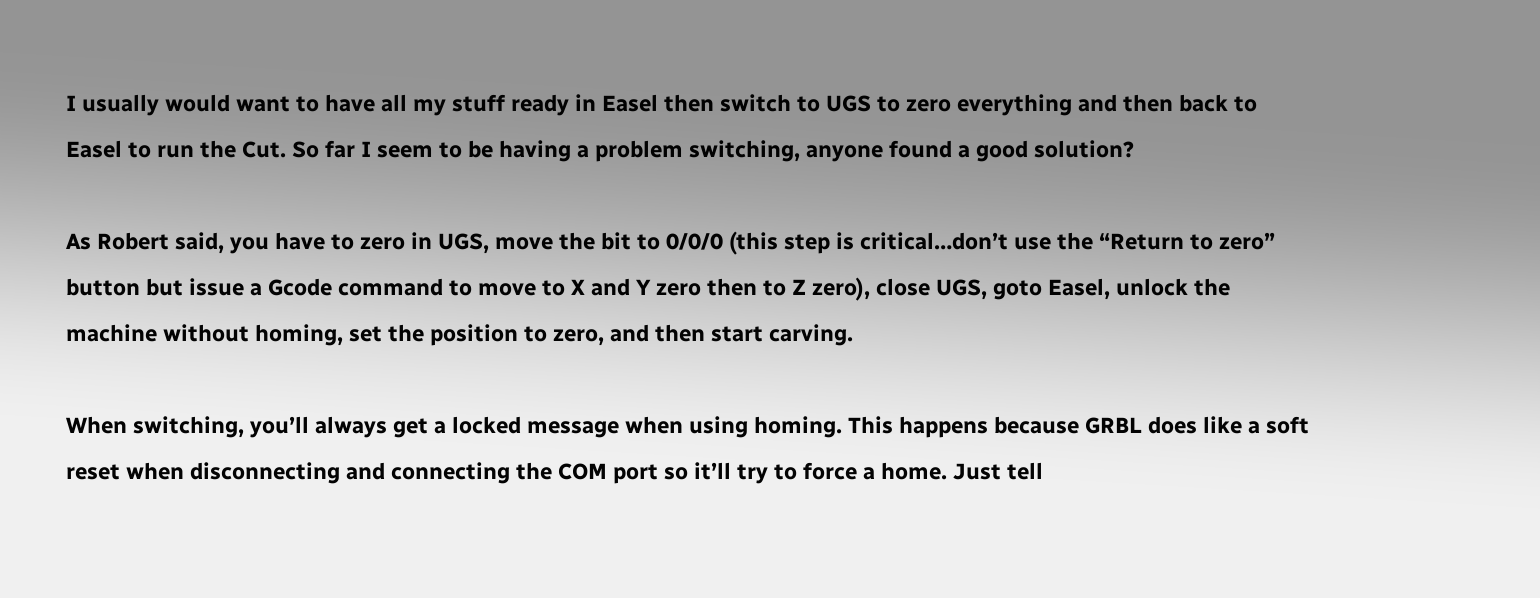I usually would want to have all my stuff ready in Easel then switch to UGS to zero everything and then back to Easel to run the Cut. So far I seem to be having a problem switching, anyone found a good solution?

As Robert said, you have to zero in UGS, move the bit to 0/0/0 (this step is critical…don’t use the “Return to zero” button but issue a Gcode command to move to X and Y zero then to Z zero), close UGS, goto Easel, unlock the machine without homing, set the position to zero, and then start carving.

When switching, you’ll always get a locked message when using homing. This happens because GRBL does like a soft reset when disconnecting and connecting the COM port so it’ll try to force a home. Just tell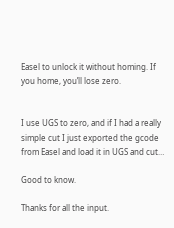Easel to unlock it without homing. If you home, you’ll lose zero.


I use UGS to zero, and if I had a really simple cut I just exported the gcode from Easel and load it in UGS and cut…

Good to know.

Thanks for all the input.